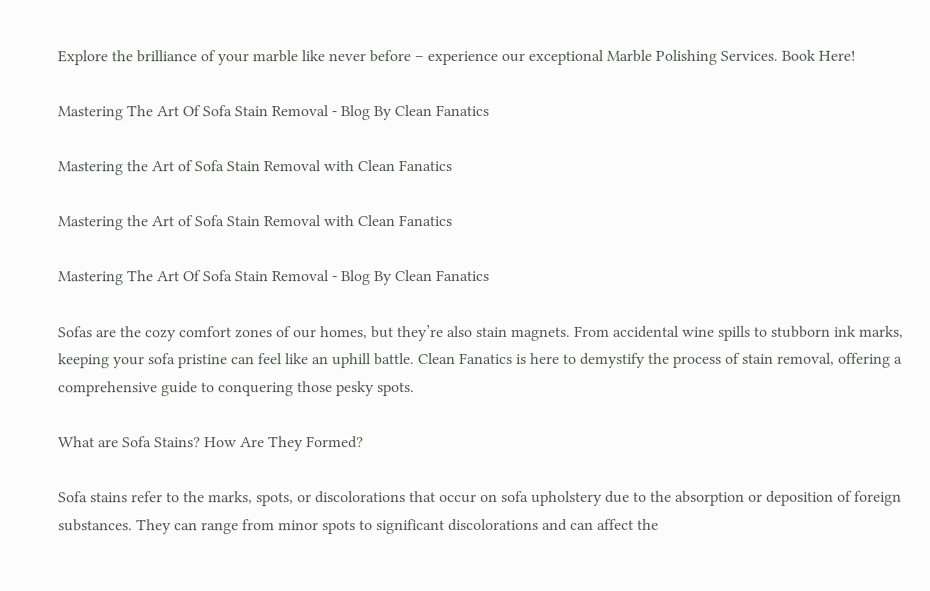Explore the brilliance of your marble like never before – experience our exceptional Marble Polishing Services. Book Here!

Mastering The Art Of Sofa Stain Removal - Blog By Clean Fanatics

Mastering the Art of Sofa Stain Removal with Clean Fanatics

Mastering the Art of Sofa Stain Removal with Clean Fanatics

Mastering The Art Of Sofa Stain Removal - Blog By Clean Fanatics

Sofas are the cozy comfort zones of our homes, but they’re also stain magnets. From accidental wine spills to stubborn ink marks, keeping your sofa pristine can feel like an uphill battle. Clean Fanatics is here to demystify the process of stain removal, offering a comprehensive guide to conquering those pesky spots.

What are Sofa Stains? How Are They Formed?

Sofa stains refer to the marks, spots, or discolorations that occur on sofa upholstery due to the absorption or deposition of foreign substances. They can range from minor spots to significant discolorations and can affect the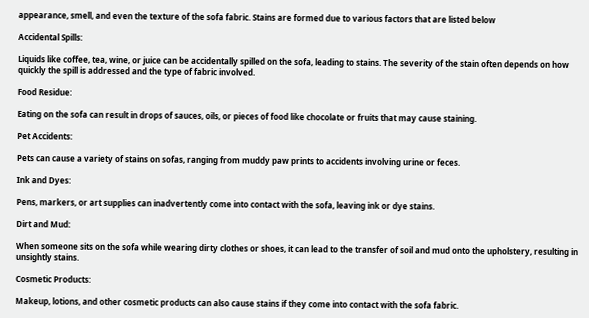appearance, smell, and even the texture of the sofa fabric. Stains are formed due to various factors that are listed below

Accidental Spills:

Liquids like coffee, tea, wine, or juice can be accidentally spilled on the sofa, leading to stains. The severity of the stain often depends on how quickly the spill is addressed and the type of fabric involved.

Food Residue:

Eating on the sofa can result in drops of sauces, oils, or pieces of food like chocolate or fruits that may cause staining.

Pet Accidents:

Pets can cause a variety of stains on sofas, ranging from muddy paw prints to accidents involving urine or feces.

Ink and Dyes:

Pens, markers, or art supplies can inadvertently come into contact with the sofa, leaving ink or dye stains.

Dirt and Mud:

When someone sits on the sofa while wearing dirty clothes or shoes, it can lead to the transfer of soil and mud onto the upholstery, resulting in unsightly stains.

Cosmetic Products:

Makeup, lotions, and other cosmetic products can also cause stains if they come into contact with the sofa fabric.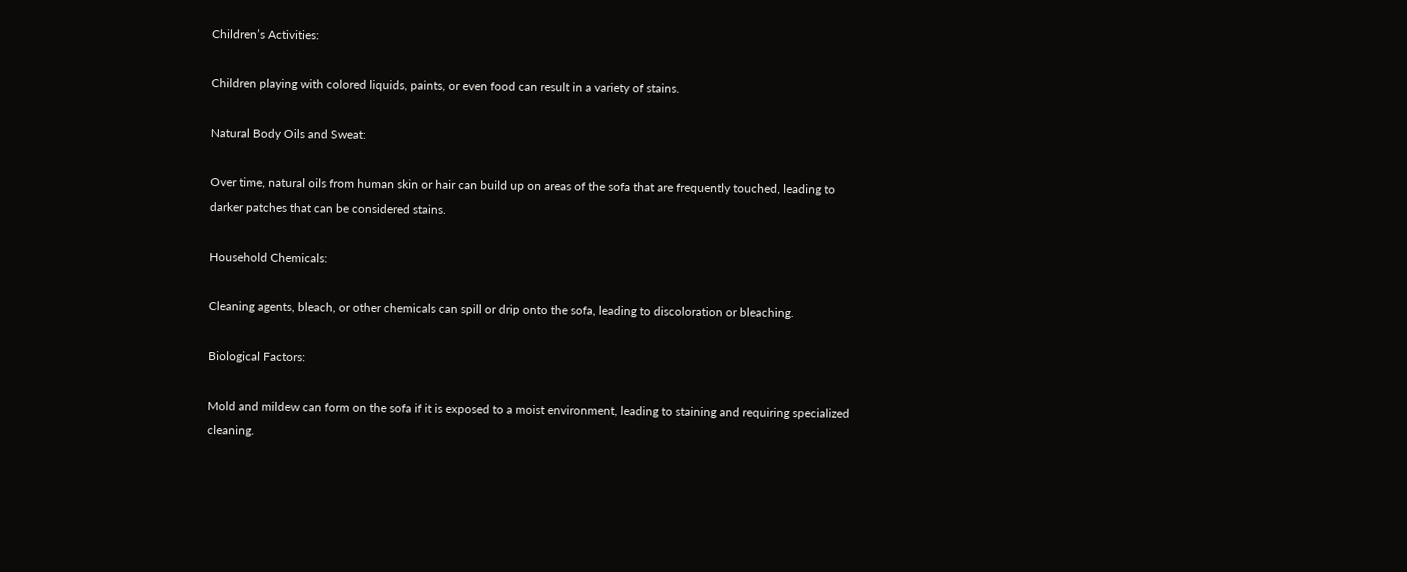Children’s Activities:

Children playing with colored liquids, paints, or even food can result in a variety of stains.

Natural Body Oils and Sweat:

Over time, natural oils from human skin or hair can build up on areas of the sofa that are frequently touched, leading to darker patches that can be considered stains.

Household Chemicals:

Cleaning agents, bleach, or other chemicals can spill or drip onto the sofa, leading to discoloration or bleaching.

Biological Factors:

Mold and mildew can form on the sofa if it is exposed to a moist environment, leading to staining and requiring specialized cleaning.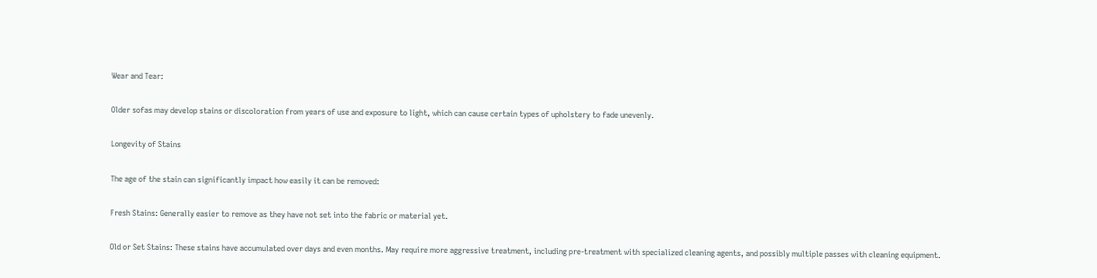Wear and Tear:

Older sofas may develop stains or discoloration from years of use and exposure to light, which can cause certain types of upholstery to fade unevenly.

Longevity of Stains

The age of the stain can significantly impact how easily it can be removed:

Fresh Stains: Generally easier to remove as they have not set into the fabric or material yet.

Old or Set Stains: These stains have accumulated over days and even months. May require more aggressive treatment, including pre-treatment with specialized cleaning agents, and possibly multiple passes with cleaning equipment.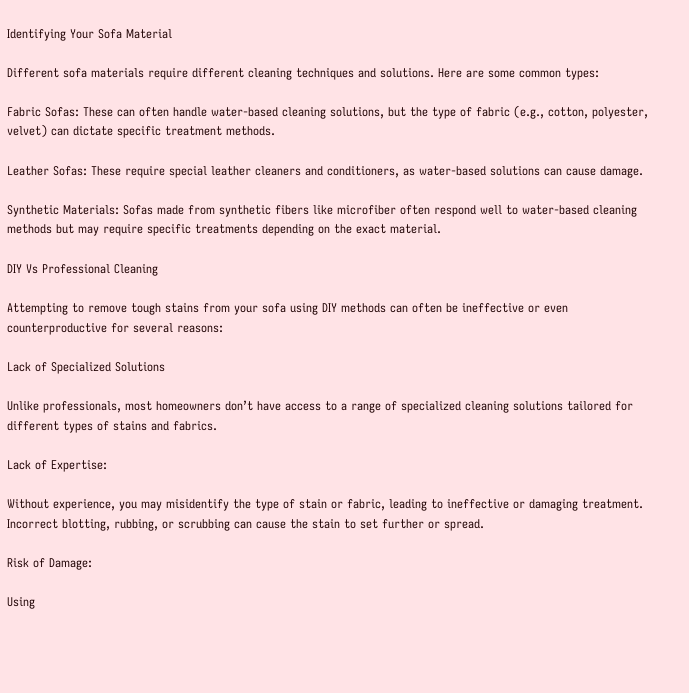Identifying Your Sofa Material

Different sofa materials require different cleaning techniques and solutions. Here are some common types:

Fabric Sofas: These can often handle water-based cleaning solutions, but the type of fabric (e.g., cotton, polyester, velvet) can dictate specific treatment methods.

Leather Sofas: These require special leather cleaners and conditioners, as water-based solutions can cause damage.

Synthetic Materials: Sofas made from synthetic fibers like microfiber often respond well to water-based cleaning methods but may require specific treatments depending on the exact material.

DIY Vs Professional Cleaning

Attempting to remove tough stains from your sofa using DIY methods can often be ineffective or even counterproductive for several reasons:

Lack of Specialized Solutions

Unlike professionals, most homeowners don’t have access to a range of specialized cleaning solutions tailored for different types of stains and fabrics.

Lack of Expertise:

Without experience, you may misidentify the type of stain or fabric, leading to ineffective or damaging treatment. Incorrect blotting, rubbing, or scrubbing can cause the stain to set further or spread.

Risk of Damage:

Using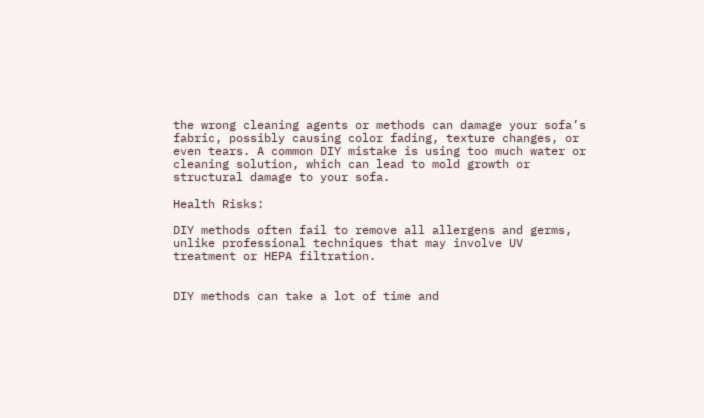the wrong cleaning agents or methods can damage your sofa’s fabric, possibly causing color fading, texture changes, or even tears. A common DIY mistake is using too much water or cleaning solution, which can lead to mold growth or structural damage to your sofa.

Health Risks:

DIY methods often fail to remove all allergens and germs, unlike professional techniques that may involve UV treatment or HEPA filtration.


DIY methods can take a lot of time and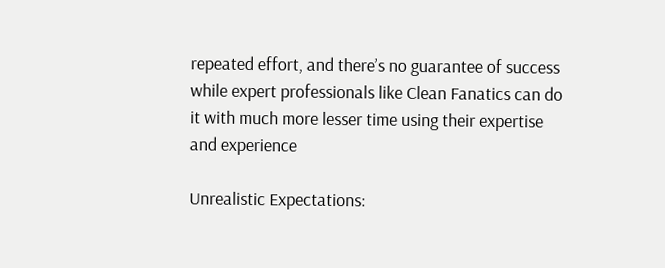repeated effort, and there’s no guarantee of success while expert professionals like Clean Fanatics can do it with much more lesser time using their expertise and experience

Unrealistic Expectations: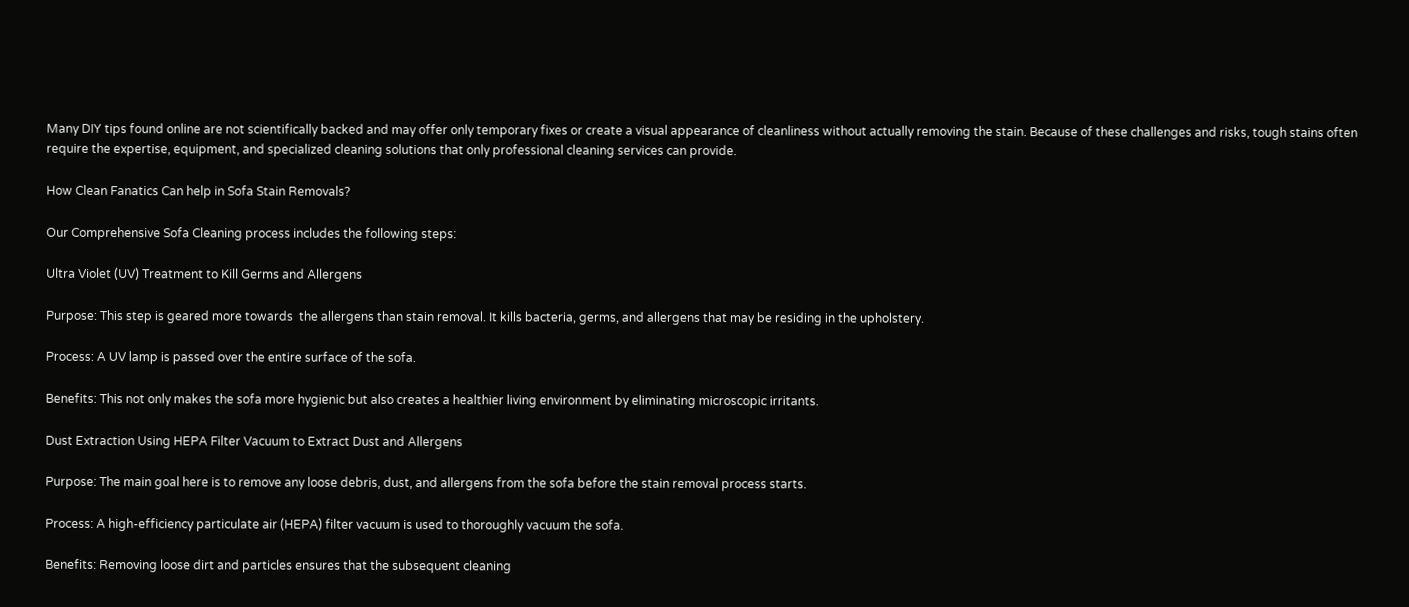Many DIY tips found online are not scientifically backed and may offer only temporary fixes or create a visual appearance of cleanliness without actually removing the stain. Because of these challenges and risks, tough stains often require the expertise, equipment, and specialized cleaning solutions that only professional cleaning services can provide.

How Clean Fanatics Can help in Sofa Stain Removals?

Our Comprehensive Sofa Cleaning process includes the following steps:

Ultra Violet (UV) Treatment to Kill Germs and Allergens

Purpose: This step is geared more towards  the allergens than stain removal. It kills bacteria, germs, and allergens that may be residing in the upholstery.

Process: A UV lamp is passed over the entire surface of the sofa.

Benefits: This not only makes the sofa more hygienic but also creates a healthier living environment by eliminating microscopic irritants.

Dust Extraction Using HEPA Filter Vacuum to Extract Dust and Allergens

Purpose: The main goal here is to remove any loose debris, dust, and allergens from the sofa before the stain removal process starts.

Process: A high-efficiency particulate air (HEPA) filter vacuum is used to thoroughly vacuum the sofa.

Benefits: Removing loose dirt and particles ensures that the subsequent cleaning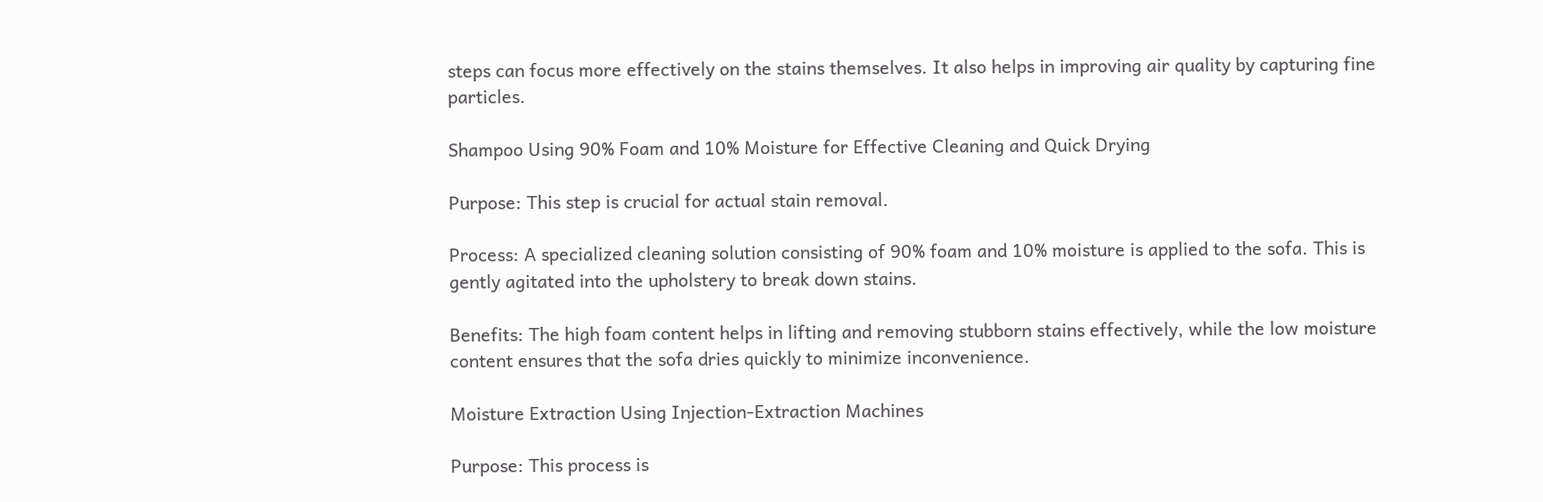steps can focus more effectively on the stains themselves. It also helps in improving air quality by capturing fine particles.

Shampoo Using 90% Foam and 10% Moisture for Effective Cleaning and Quick Drying

Purpose: This step is crucial for actual stain removal.

Process: A specialized cleaning solution consisting of 90% foam and 10% moisture is applied to the sofa. This is gently agitated into the upholstery to break down stains.

Benefits: The high foam content helps in lifting and removing stubborn stains effectively, while the low moisture content ensures that the sofa dries quickly to minimize inconvenience.

Moisture Extraction Using Injection-Extraction Machines

Purpose: This process is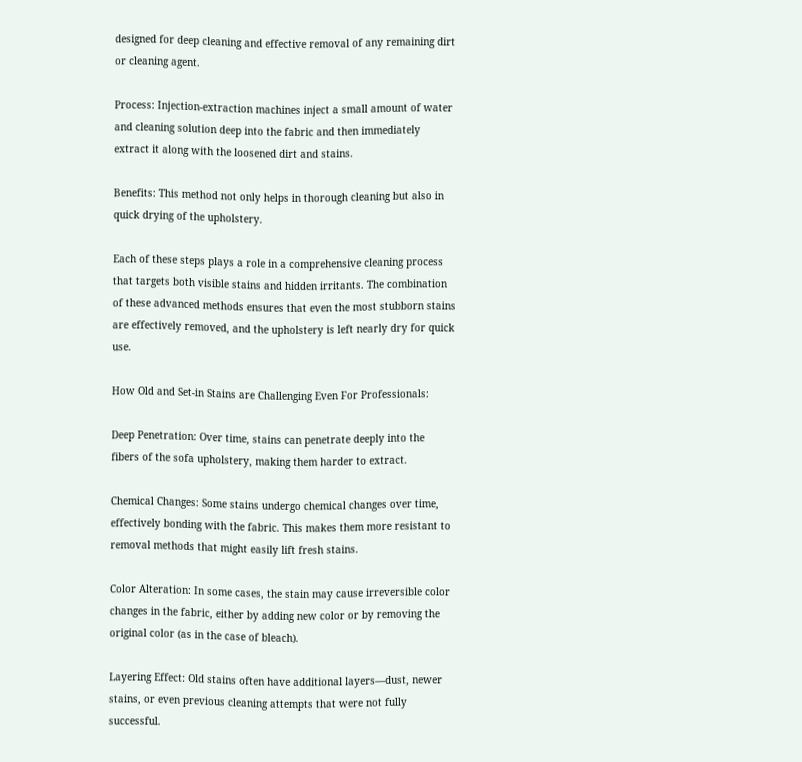designed for deep cleaning and effective removal of any remaining dirt or cleaning agent.

Process: Injection-extraction machines inject a small amount of water and cleaning solution deep into the fabric and then immediately extract it along with the loosened dirt and stains.

Benefits: This method not only helps in thorough cleaning but also in quick drying of the upholstery.

Each of these steps plays a role in a comprehensive cleaning process that targets both visible stains and hidden irritants. The combination of these advanced methods ensures that even the most stubborn stains are effectively removed, and the upholstery is left nearly dry for quick use.

How Old and Set-in Stains are Challenging Even For Professionals:

Deep Penetration: Over time, stains can penetrate deeply into the fibers of the sofa upholstery, making them harder to extract.

Chemical Changes: Some stains undergo chemical changes over time, effectively bonding with the fabric. This makes them more resistant to removal methods that might easily lift fresh stains.

Color Alteration: In some cases, the stain may cause irreversible color changes in the fabric, either by adding new color or by removing the original color (as in the case of bleach).

Layering Effect: Old stains often have additional layers—dust, newer stains, or even previous cleaning attempts that were not fully successful.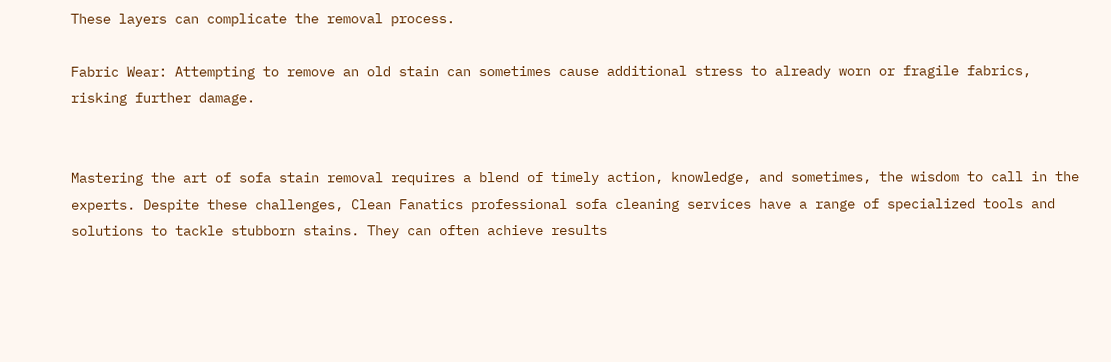These layers can complicate the removal process.

Fabric Wear: Attempting to remove an old stain can sometimes cause additional stress to already worn or fragile fabrics, risking further damage.


Mastering the art of sofa stain removal requires a blend of timely action, knowledge, and sometimes, the wisdom to call in the experts. Despite these challenges, Clean Fanatics professional sofa cleaning services have a range of specialized tools and solutions to tackle stubborn stains. They can often achieve results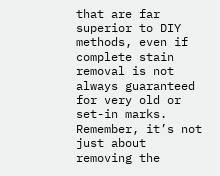that are far superior to DIY methods, even if complete stain removal is not always guaranteed for very old or set-in marks. Remember, it’s not just about removing the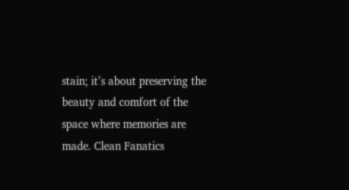stain; it’s about preserving the beauty and comfort of the space where memories are made. Clean Fanatics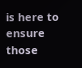is here to ensure those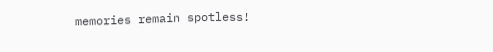memories remain spotless!